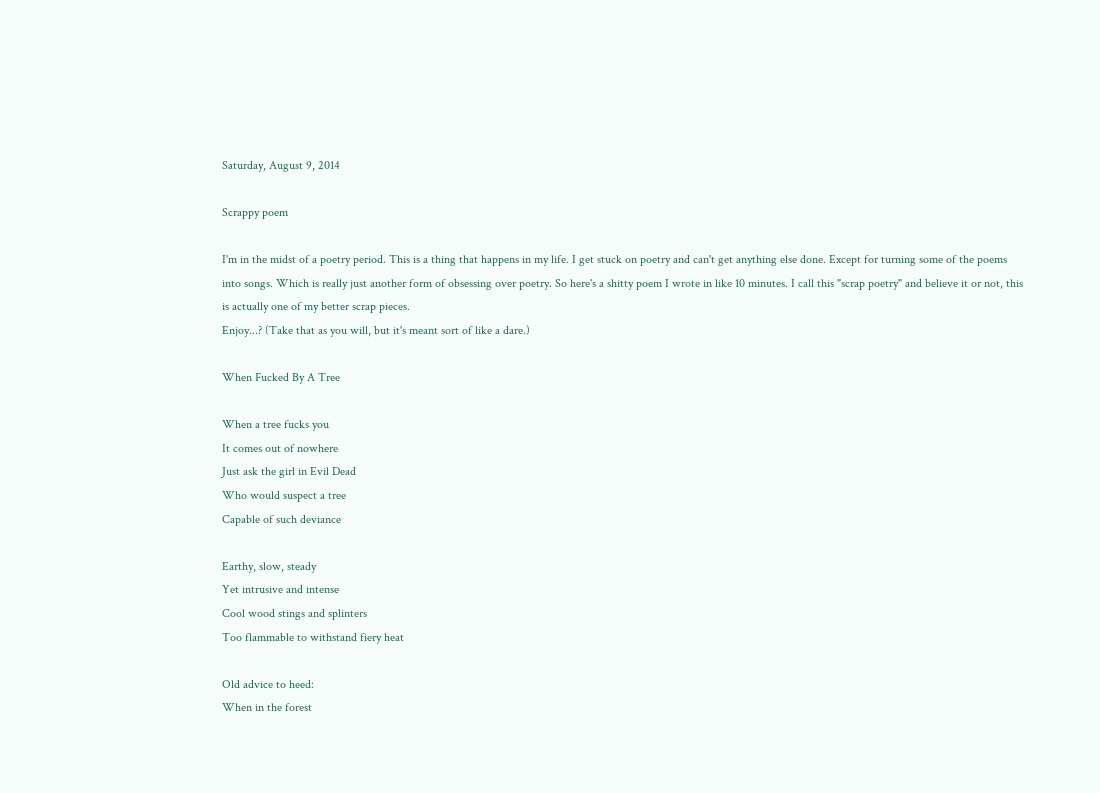Saturday, August 9, 2014

Scrappy poem

I'm in the midst of a poetry period. This is a thing that happens in my life. I get stuck on poetry and can't get anything else done. Except for turning some of the poems into songs. Which is really just another form of obsessing over poetry. So here's a shitty poem I wrote in like 10 minutes. I call this "scrap poetry" and believe it or not, this is actually one of my better scrap pieces.
Enjoy...? (Take that as you will, but it's meant sort of like a dare.)

When Fucked By A Tree

When a tree fucks you
It comes out of nowhere
Just ask the girl in Evil Dead
Who would suspect a tree
Capable of such deviance

Earthy, slow, steady
Yet intrusive and intense
Cool wood stings and splinters
Too flammable to withstand fiery heat

Old advice to heed:
When in the forest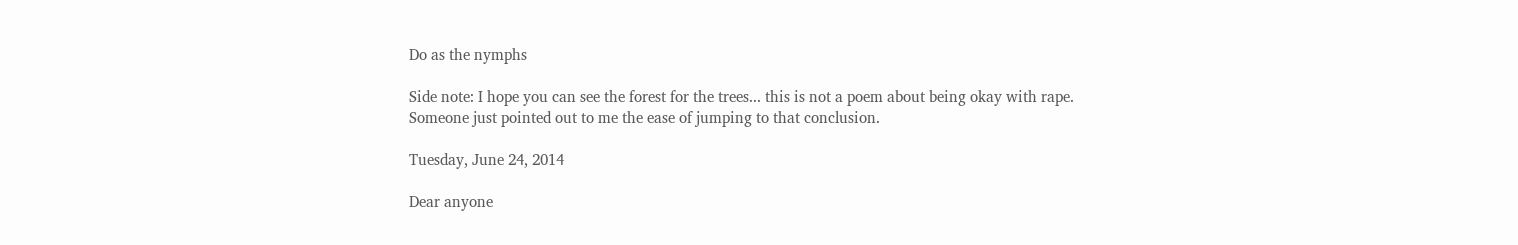Do as the nymphs

Side note: I hope you can see the forest for the trees... this is not a poem about being okay with rape. Someone just pointed out to me the ease of jumping to that conclusion.

Tuesday, June 24, 2014

Dear anyone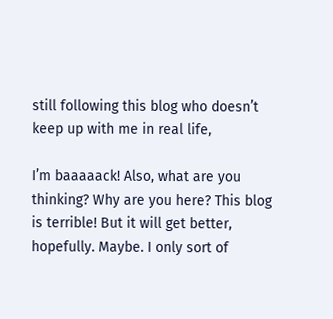still following this blog who doesn’t keep up with me in real life,

I’m baaaaack! Also, what are you thinking? Why are you here? This blog is terrible! But it will get better, hopefully. Maybe. I only sort of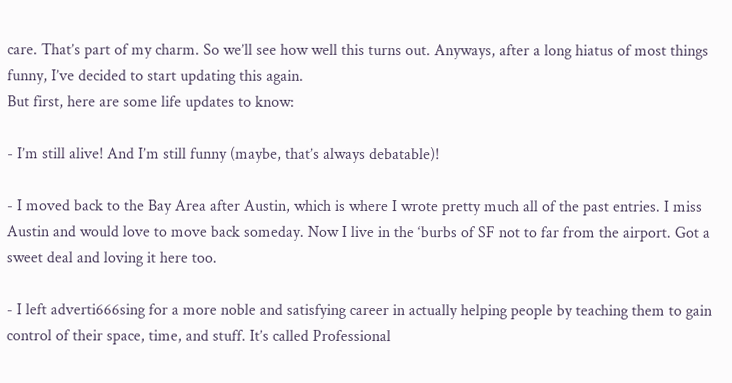care. That’s part of my charm. So we’ll see how well this turns out. Anyways, after a long hiatus of most things funny, I’ve decided to start updating this again.
But first, here are some life updates to know:

- I’m still alive! And I’m still funny (maybe, that’s always debatable)!

- I moved back to the Bay Area after Austin, which is where I wrote pretty much all of the past entries. I miss Austin and would love to move back someday. Now I live in the ‘burbs of SF not to far from the airport. Got a sweet deal and loving it here too.

- I left adverti666sing for a more noble and satisfying career in actually helping people by teaching them to gain control of their space, time, and stuff. It’s called Professional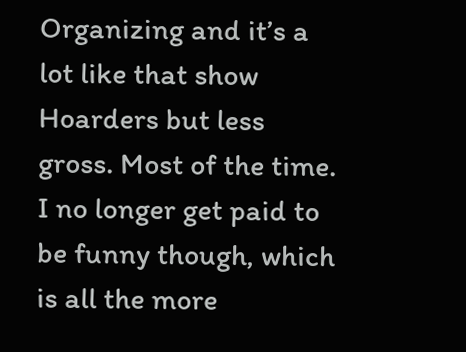Organizing and it’s a lot like that show Hoarders but less gross. Most of the time. I no longer get paid to be funny though, which is all the more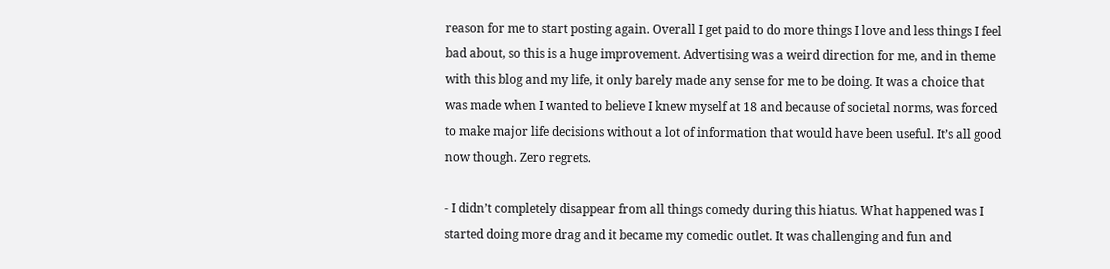reason for me to start posting again. Overall I get paid to do more things I love and less things I feel bad about, so this is a huge improvement. Advertising was a weird direction for me, and in theme with this blog and my life, it only barely made any sense for me to be doing. It was a choice that was made when I wanted to believe I knew myself at 18 and because of societal norms, was forced to make major life decisions without a lot of information that would have been useful. It’s all good now though. Zero regrets.

- I didn’t completely disappear from all things comedy during this hiatus. What happened was I started doing more drag and it became my comedic outlet. It was challenging and fun and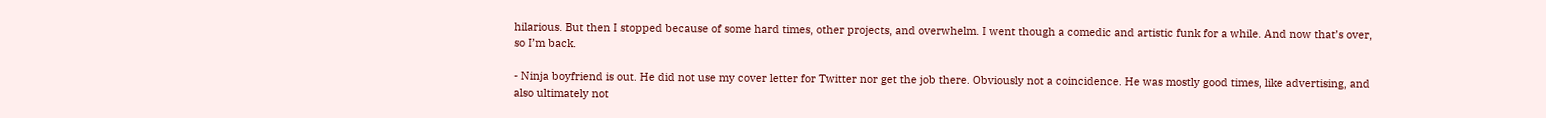hilarious. But then I stopped because of some hard times, other projects, and overwhelm. I went though a comedic and artistic funk for a while. And now that’s over, so I’m back.

- Ninja boyfriend is out. He did not use my cover letter for Twitter nor get the job there. Obviously not a coincidence. He was mostly good times, like advertising, and also ultimately not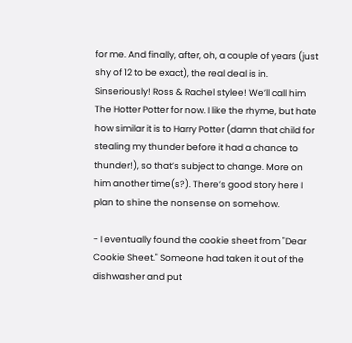for me. And finally, after, oh, a couple of years (just shy of 12 to be exact), the real deal is in. Sinseriously! Ross & Rachel stylee! We’ll call him The Hotter Potter for now. I like the rhyme, but hate how similar it is to Harry Potter (damn that child for stealing my thunder before it had a chance to thunder!), so that’s subject to change. More on him another time(s?). There’s good story here I plan to shine the nonsense on somehow.

- I eventually found the cookie sheet from "Dear Cookie Sheet." Someone had taken it out of the dishwasher and put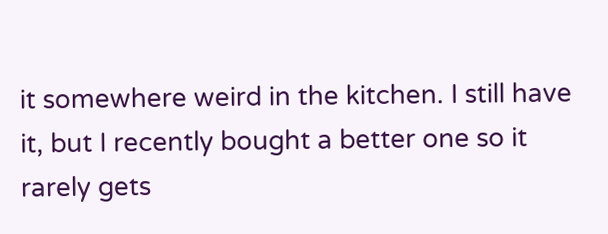it somewhere weird in the kitchen. I still have it, but I recently bought a better one so it rarely gets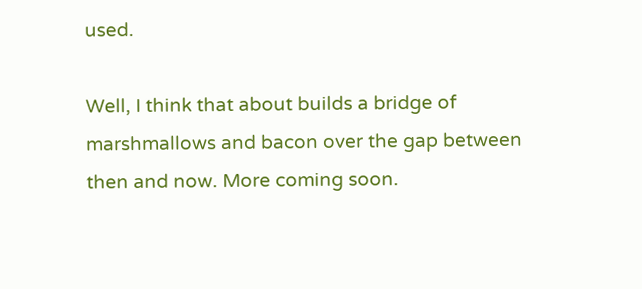used.

Well, I think that about builds a bridge of marshmallows and bacon over the gap between then and now. More coming soon.